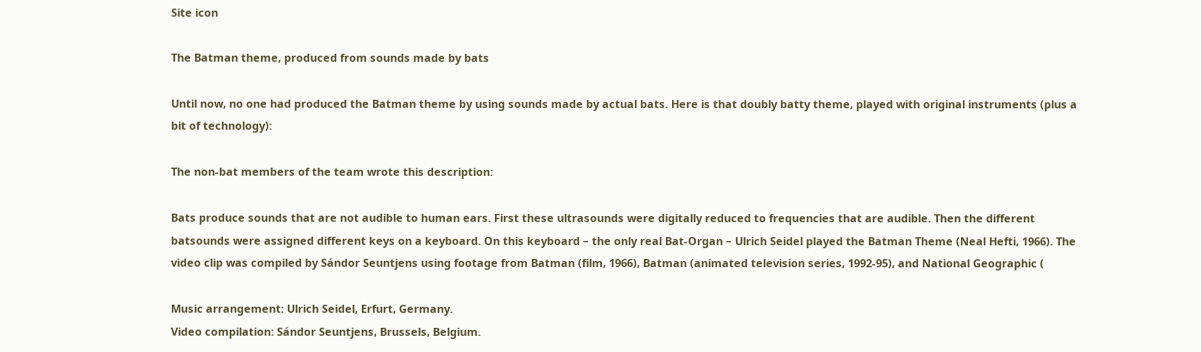Site icon

The Batman theme, produced from sounds made by bats

Until now, no one had produced the Batman theme by using sounds made by actual bats. Here is that doubly batty theme, played with original instruments (plus a bit of technology):

The non-bat members of the team wrote this description:

Bats produce sounds that are not audible to human ears. First these ultrasounds were digitally reduced to frequencies that are audible. Then the different batsounds were assigned different keys on a keyboard. On this keyboard – the only real Bat-Organ – Ulrich Seidel played the Batman Theme (Neal Hefti, 1966). The video clip was compiled by Sándor Seuntjens using footage from Batman (film, 1966), Batman (animated television series, 1992-95), and National Geographic (

Music arrangement: Ulrich Seidel, Erfurt, Germany.
Video compilation: Sándor Seuntjens, Brussels, Belgium.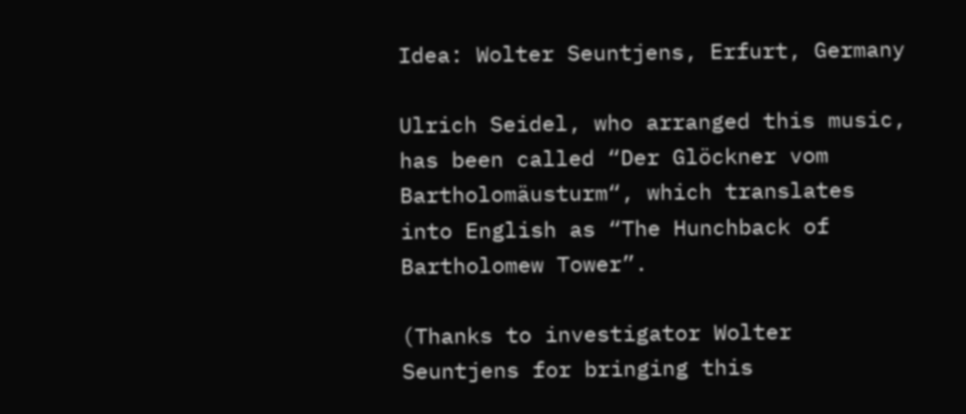Idea: Wolter Seuntjens, Erfurt, Germany

Ulrich Seidel, who arranged this music, has been called “Der Glöckner vom Bartholomäusturm“, which translates into English as “The Hunchback of Bartholomew Tower”.

(Thanks to investigator Wolter Seuntjens for bringing this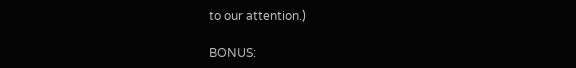to our attention.)

BONUS: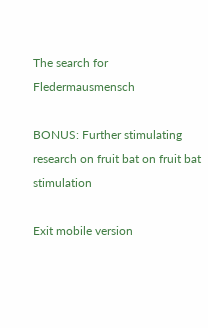The search for Fledermausmensch

BONUS: Further stimulating research on fruit bat on fruit bat stimulation

Exit mobile version